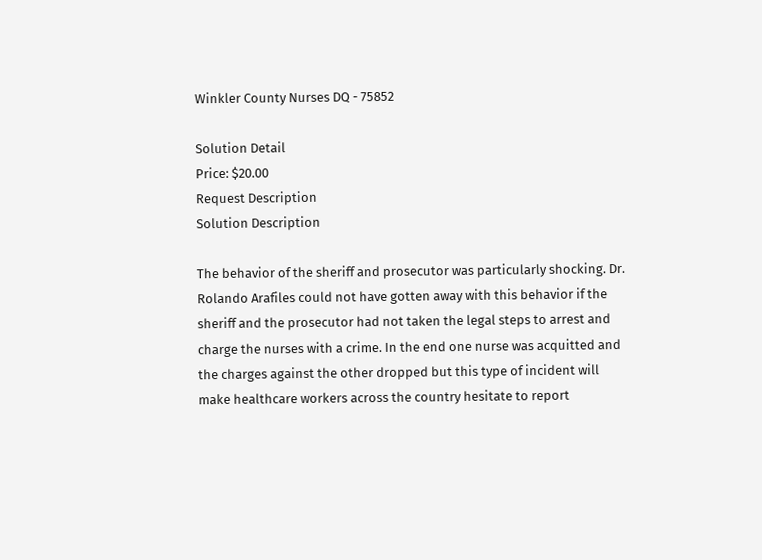Winkler County Nurses DQ - 75852

Solution Detail
Price: $20.00
Request Description
Solution Description

The behavior of the sheriff and prosecutor was particularly shocking. Dr. Rolando Arafiles could not have gotten away with this behavior if the sheriff and the prosecutor had not taken the legal steps to arrest and charge the nurses with a crime. In the end one nurse was acquitted and the charges against the other dropped but this type of incident will make healthcare workers across the country hesitate to report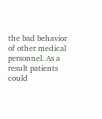the bad behavior of other medical personnel. As a result patients could